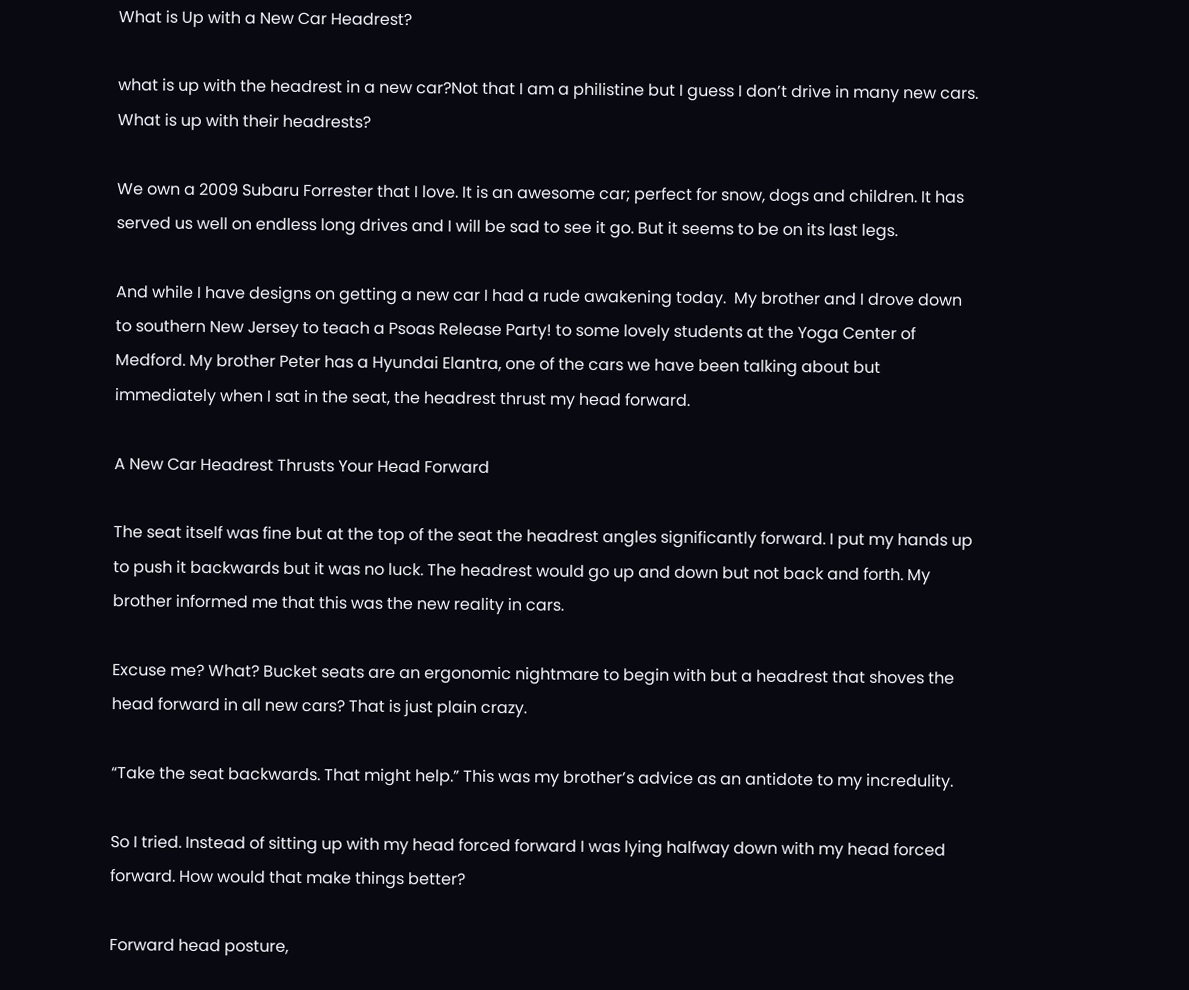What is Up with a New Car Headrest?

what is up with the headrest in a new car?Not that I am a philistine but I guess I don’t drive in many new cars. What is up with their headrests?

We own a 2009 Subaru Forrester that I love. It is an awesome car; perfect for snow, dogs and children. It has served us well on endless long drives and I will be sad to see it go. But it seems to be on its last legs.

And while I have designs on getting a new car I had a rude awakening today.  My brother and I drove down to southern New Jersey to teach a Psoas Release Party! to some lovely students at the Yoga Center of Medford. My brother Peter has a Hyundai Elantra, one of the cars we have been talking about but immediately when I sat in the seat, the headrest thrust my head forward.

A New Car Headrest Thrusts Your Head Forward

The seat itself was fine but at the top of the seat the headrest angles significantly forward. I put my hands up to push it backwards but it was no luck. The headrest would go up and down but not back and forth. My brother informed me that this was the new reality in cars.

Excuse me? What? Bucket seats are an ergonomic nightmare to begin with but a headrest that shoves the head forward in all new cars? That is just plain crazy.

“Take the seat backwards. That might help.” This was my brother’s advice as an antidote to my incredulity.

So I tried. Instead of sitting up with my head forced forward I was lying halfway down with my head forced forward. How would that make things better?

Forward head posture,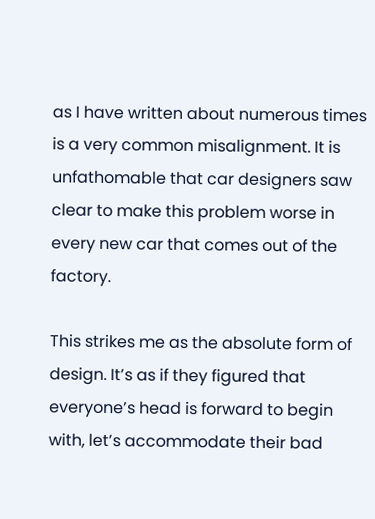as I have written about numerous times is a very common misalignment. It is unfathomable that car designers saw clear to make this problem worse in every new car that comes out of the factory.

This strikes me as the absolute form of design. It’s as if they figured that everyone’s head is forward to begin with, let’s accommodate their bad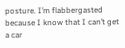posture. I’m flabbergasted because I know that I can’t get a car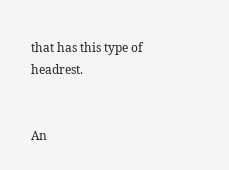that has this type of headrest.


An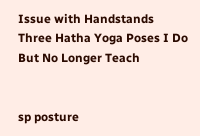Issue with Handstands
Three Hatha Yoga Poses I Do But No Longer Teach


sp posture